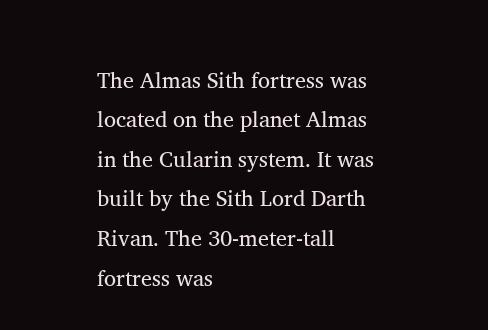The Almas Sith fortress was located on the planet Almas in the Cularin system. It was built by the Sith Lord Darth Rivan. The 30-meter-tall fortress was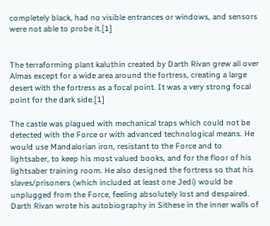completely black, had no visible entrances or windows, and sensors were not able to probe it.[1]


The terraforming plant kaluthin created by Darth Rivan grew all over Almas except for a wide area around the fortress, creating a large desert with the fortress as a focal point. It was a very strong focal point for the dark side.[1]

The castle was plagued with mechanical traps which could not be detected with the Force or with advanced technological means. He would use Mandalorian iron, resistant to the Force and to lightsaber, to keep his most valued books, and for the floor of his lightsaber training room. He also designed the fortress so that his slaves/prisoners (which included at least one Jedi) would be unplugged from the Force, feeling absolutely lost and despaired. Darth Rivan wrote his autobiography in Sithese in the inner walls of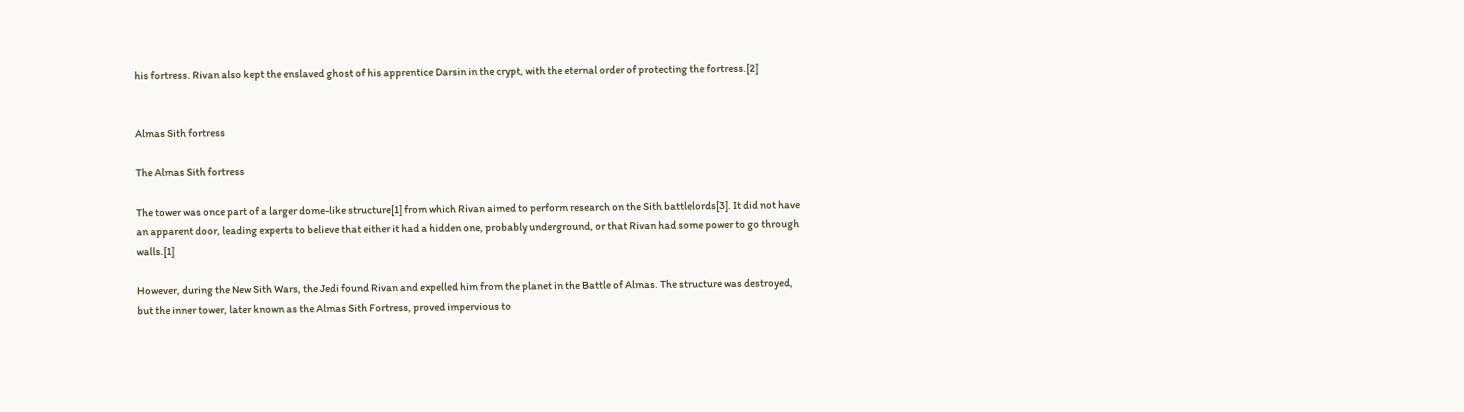his fortress. Rivan also kept the enslaved ghost of his apprentice Darsin in the crypt, with the eternal order of protecting the fortress.[2]


Almas Sith fortress

The Almas Sith fortress

The tower was once part of a larger dome-like structure[1] from which Rivan aimed to perform research on the Sith battlelords[3]. It did not have an apparent door, leading experts to believe that either it had a hidden one, probably underground, or that Rivan had some power to go through walls.[1]

However, during the New Sith Wars, the Jedi found Rivan and expelled him from the planet in the Battle of Almas. The structure was destroyed, but the inner tower, later known as the Almas Sith Fortress, proved impervious to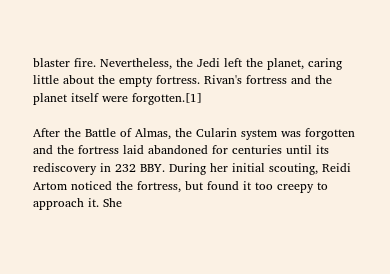blaster fire. Nevertheless, the Jedi left the planet, caring little about the empty fortress. Rivan's fortress and the planet itself were forgotten.[1]

After the Battle of Almas, the Cularin system was forgotten and the fortress laid abandoned for centuries until its rediscovery in 232 BBY. During her initial scouting, Reidi Artom noticed the fortress, but found it too creepy to approach it. She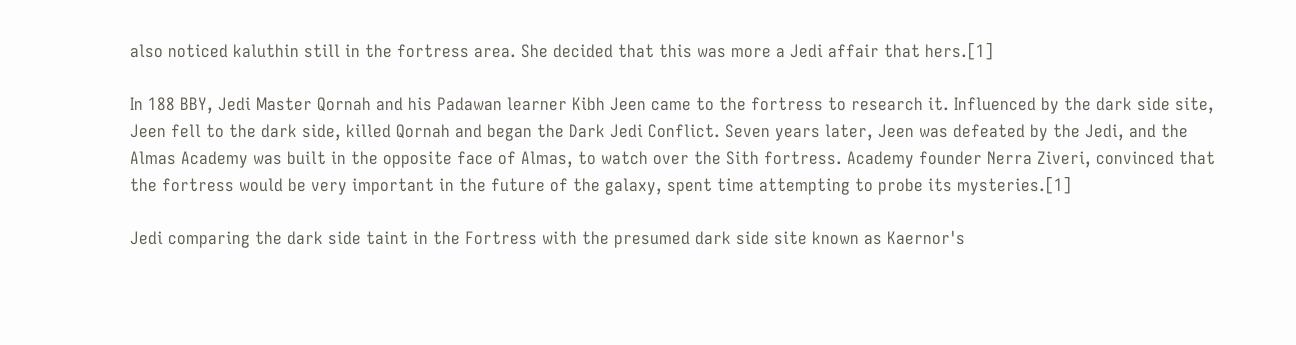also noticed kaluthin still in the fortress area. She decided that this was more a Jedi affair that hers.[1]

In 188 BBY, Jedi Master Qornah and his Padawan learner Kibh Jeen came to the fortress to research it. Influenced by the dark side site, Jeen fell to the dark side, killed Qornah and began the Dark Jedi Conflict. Seven years later, Jeen was defeated by the Jedi, and the Almas Academy was built in the opposite face of Almas, to watch over the Sith fortress. Academy founder Nerra Ziveri, convinced that the fortress would be very important in the future of the galaxy, spent time attempting to probe its mysteries.[1]

Jedi comparing the dark side taint in the Fortress with the presumed dark side site known as Kaernor's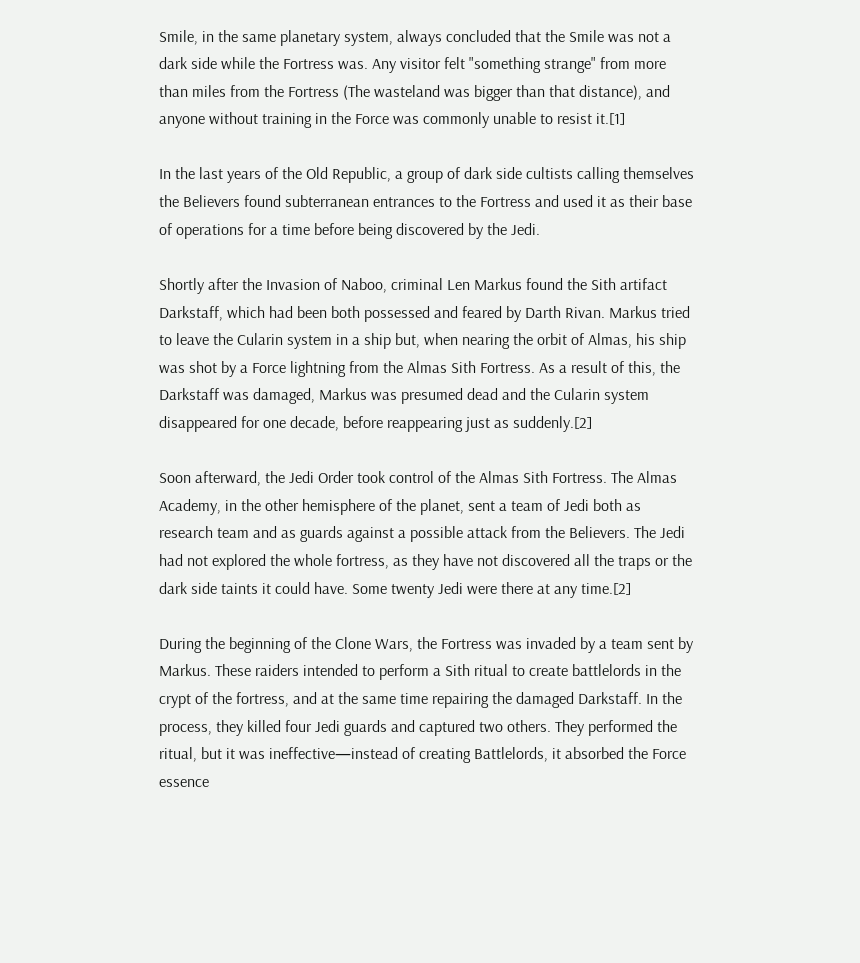Smile, in the same planetary system, always concluded that the Smile was not a dark side while the Fortress was. Any visitor felt "something strange" from more than miles from the Fortress (The wasteland was bigger than that distance), and anyone without training in the Force was commonly unable to resist it.[1]

In the last years of the Old Republic, a group of dark side cultists calling themselves the Believers found subterranean entrances to the Fortress and used it as their base of operations for a time before being discovered by the Jedi.

Shortly after the Invasion of Naboo, criminal Len Markus found the Sith artifact Darkstaff, which had been both possessed and feared by Darth Rivan. Markus tried to leave the Cularin system in a ship but, when nearing the orbit of Almas, his ship was shot by a Force lightning from the Almas Sith Fortress. As a result of this, the Darkstaff was damaged, Markus was presumed dead and the Cularin system disappeared for one decade, before reappearing just as suddenly.[2]

Soon afterward, the Jedi Order took control of the Almas Sith Fortress. The Almas Academy, in the other hemisphere of the planet, sent a team of Jedi both as research team and as guards against a possible attack from the Believers. The Jedi had not explored the whole fortress, as they have not discovered all the traps or the dark side taints it could have. Some twenty Jedi were there at any time.[2]

During the beginning of the Clone Wars, the Fortress was invaded by a team sent by Markus. These raiders intended to perform a Sith ritual to create battlelords in the crypt of the fortress, and at the same time repairing the damaged Darkstaff. In the process, they killed four Jedi guards and captured two others. They performed the ritual, but it was ineffective—instead of creating Battlelords, it absorbed the Force essence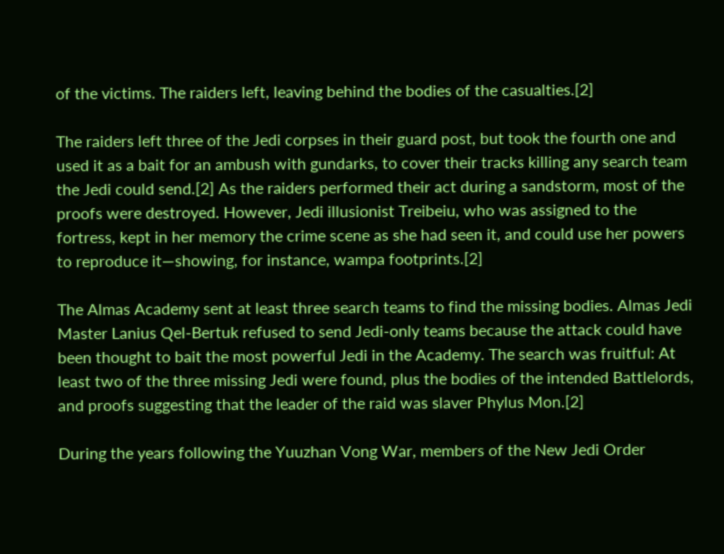of the victims. The raiders left, leaving behind the bodies of the casualties.[2]

The raiders left three of the Jedi corpses in their guard post, but took the fourth one and used it as a bait for an ambush with gundarks, to cover their tracks killing any search team the Jedi could send.[2] As the raiders performed their act during a sandstorm, most of the proofs were destroyed. However, Jedi illusionist Treibeiu, who was assigned to the fortress, kept in her memory the crime scene as she had seen it, and could use her powers to reproduce it—showing, for instance, wampa footprints.[2]

The Almas Academy sent at least three search teams to find the missing bodies. Almas Jedi Master Lanius Qel-Bertuk refused to send Jedi-only teams because the attack could have been thought to bait the most powerful Jedi in the Academy. The search was fruitful: At least two of the three missing Jedi were found, plus the bodies of the intended Battlelords, and proofs suggesting that the leader of the raid was slaver Phylus Mon.[2]

During the years following the Yuuzhan Vong War, members of the New Jedi Order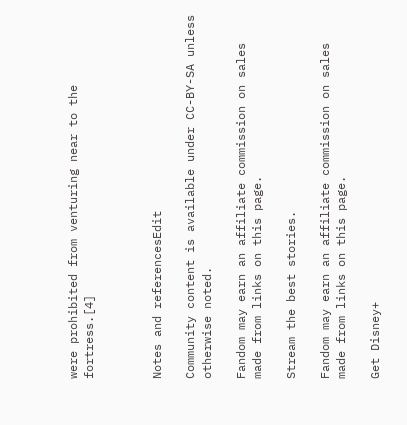were prohibited from venturing near to the fortress.[4]



Notes and referencesEdit

Community content is available under CC-BY-SA unless otherwise noted.

Fandom may earn an affiliate commission on sales made from links on this page.

Stream the best stories.

Fandom may earn an affiliate commission on sales made from links on this page.

Get Disney+